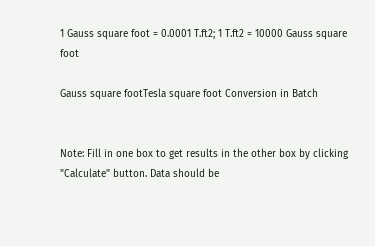1 Gauss square foot = 0.0001 T.ft2; 1 T.ft2 = 10000 Gauss square foot

Gauss square footTesla square foot Conversion in Batch


Note: Fill in one box to get results in the other box by clicking "Calculate" button. Data should be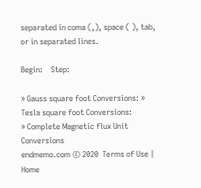separated in coma (,), space ( ), tab, or in separated lines.

Begin:    Step:

» Gauss square foot Conversions: » Tesla square foot Conversions:
» Complete Magnetic flux Unit Conversions
endmemo.com © 2020  Terms of Use | Home